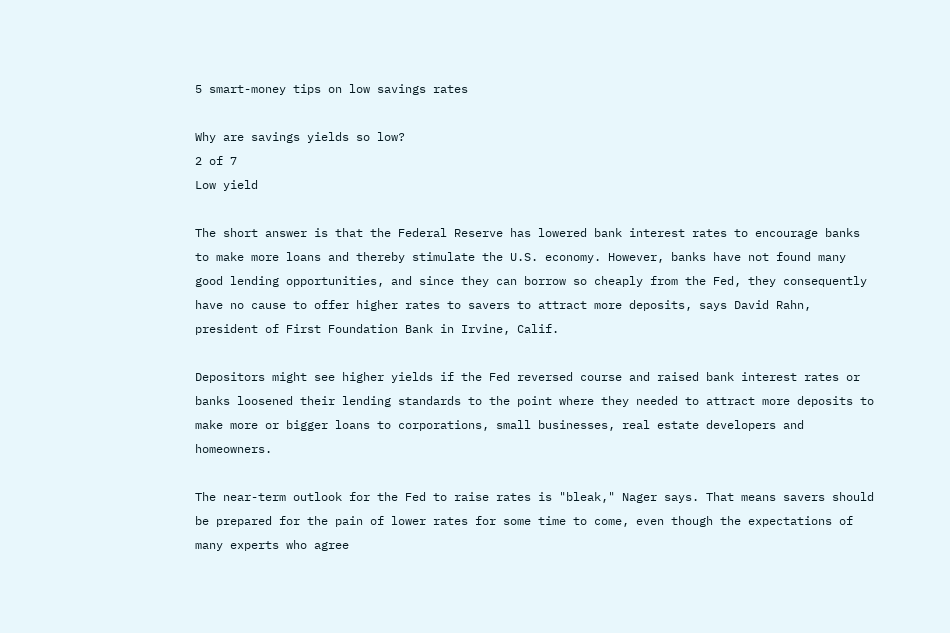5 smart-money tips on low savings rates

Why are savings yields so low?
2 of 7
Low yield

The short answer is that the Federal Reserve has lowered bank interest rates to encourage banks to make more loans and thereby stimulate the U.S. economy. However, banks have not found many good lending opportunities, and since they can borrow so cheaply from the Fed, they consequently have no cause to offer higher rates to savers to attract more deposits, says David Rahn, president of First Foundation Bank in Irvine, Calif.

Depositors might see higher yields if the Fed reversed course and raised bank interest rates or banks loosened their lending standards to the point where they needed to attract more deposits to make more or bigger loans to corporations, small businesses, real estate developers and homeowners.

The near-term outlook for the Fed to raise rates is "bleak," Nager says. That means savers should be prepared for the pain of lower rates for some time to come, even though the expectations of many experts who agree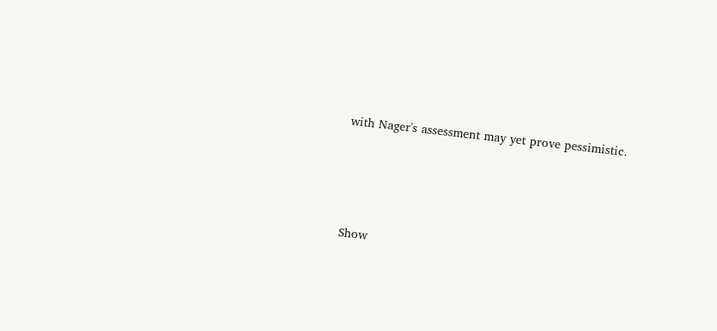with Nager's assessment may yet prove pessimistic.




Show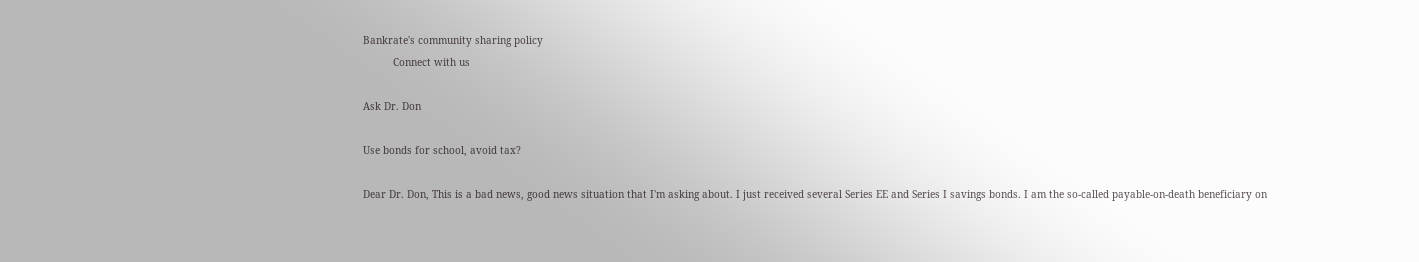Bankrate's community sharing policy
          Connect with us

Ask Dr. Don

Use bonds for school, avoid tax?

Dear Dr. Don, This is a bad news, good news situation that I'm asking about. I just received several Series EE and Series I savings bonds. I am the so-called payable-on-death beneficiary on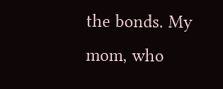the bonds. My mom, who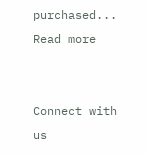purchased... Read more


Connect with us